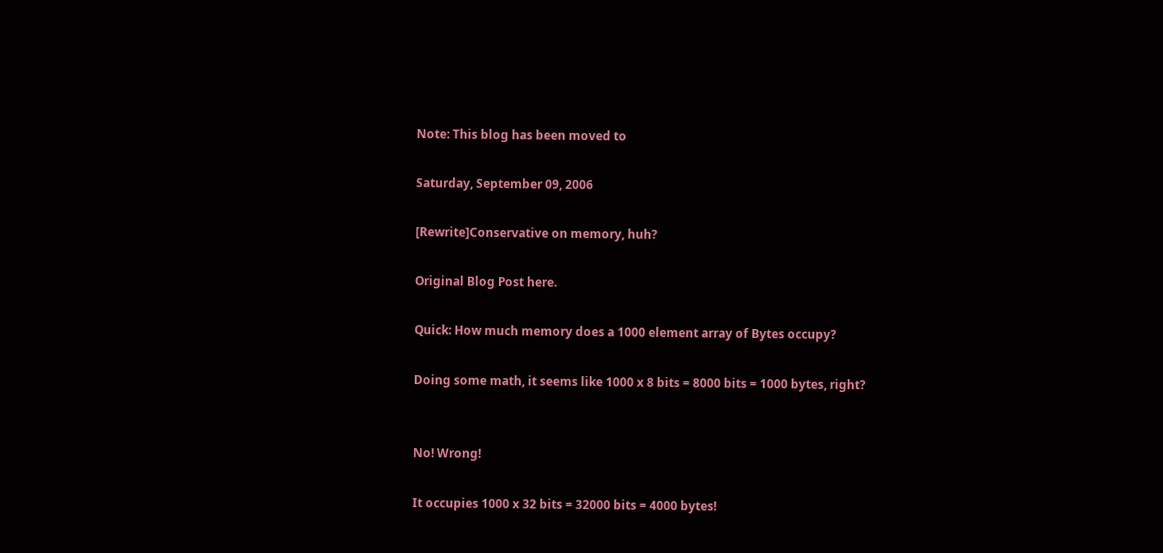Note: This blog has been moved to

Saturday, September 09, 2006

[Rewrite]Conservative on memory, huh?

Original Blog Post here.

Quick: How much memory does a 1000 element array of Bytes occupy?

Doing some math, it seems like 1000 x 8 bits = 8000 bits = 1000 bytes, right?


No! Wrong!

It occupies 1000 x 32 bits = 32000 bits = 4000 bytes!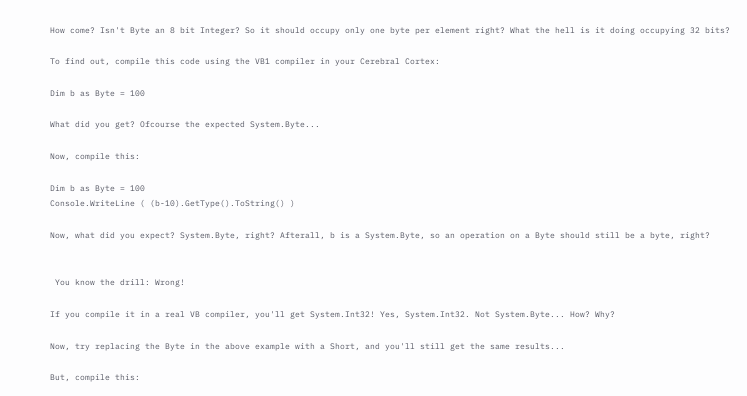How come? Isn't Byte an 8 bit Integer? So it should occupy only one byte per element right? What the hell is it doing occupying 32 bits?

To find out, compile this code using the VB1 compiler in your Cerebral Cortex:

Dim b as Byte = 100

What did you get? Ofcourse the expected System.Byte...

Now, compile this:

Dim b as Byte = 100
Console.WriteLine ( (b-10).GetType().ToString() )

Now, what did you expect? System.Byte, right? Afterall, b is a System.Byte, so an operation on a Byte should still be a byte, right?


 You know the drill: Wrong!

If you compile it in a real VB compiler, you'll get System.Int32! Yes, System.Int32. Not System.Byte... How? Why?

Now, try replacing the Byte in the above example with a Short, and you'll still get the same results...

But, compile this: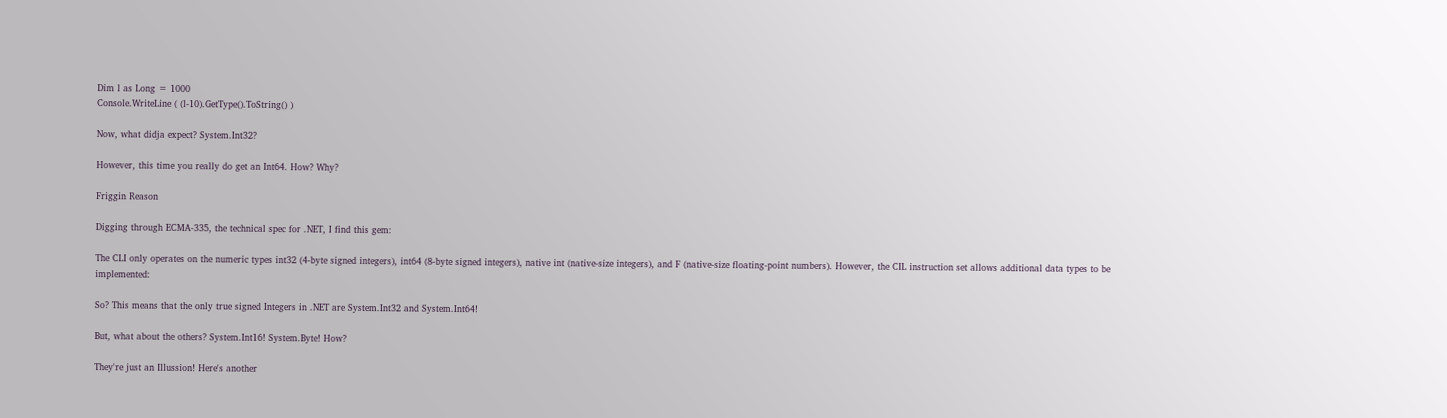Dim l as Long = 1000
Console.WriteLine ( (l-10).GetType().ToString() )

Now, what didja expect? System.Int32?

However, this time you really do get an Int64. How? Why?

Friggin Reason

Digging through ECMA-335, the technical spec for .NET, I find this gem:

The CLI only operates on the numeric types int32 (4-byte signed integers), int64 (8-byte signed integers), native int (native-size integers), and F (native-size floating-point numbers). However, the CIL instruction set allows additional data types to be implemented:

So? This means that the only true signed Integers in .NET are System.Int32 and System.Int64!

But, what about the others? System.Int16! System.Byte! How?

They're just an Illussion! Here's another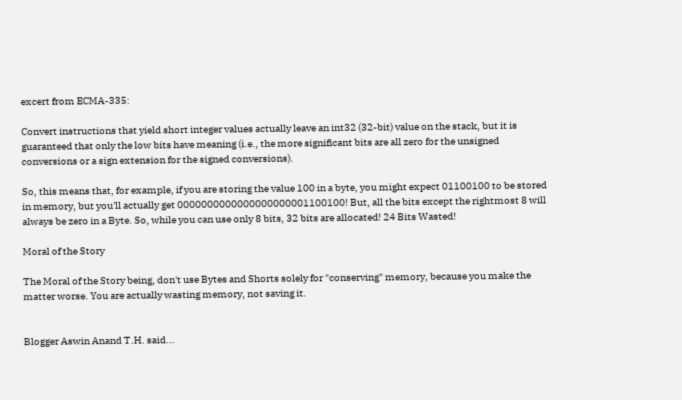excert from ECMA-335:

Convert instructions that yield short integer values actually leave an int32 (32-bit) value on the stack, but it is guaranteed that only the low bits have meaning (i.e., the more significant bits are all zero for the unsigned conversions or a sign extension for the signed conversions).

So, this means that, for example, if you are storing the value 100 in a byte, you might expect 01100100 to be stored in memory, but you'll actually get 0000000000000000000001100100! But, all the bits except the rightmost 8 will always be zero in a Byte. So, while you can use only 8 bits, 32 bits are allocated! 24 Bits Wasted!

Moral of the Story

The Moral of the Story being, don't use Bytes and Shorts solely for "conserving" memory, because you make the matter worse. You are actually wasting memory, not saving it.


Blogger Aswin Anand T.H. said...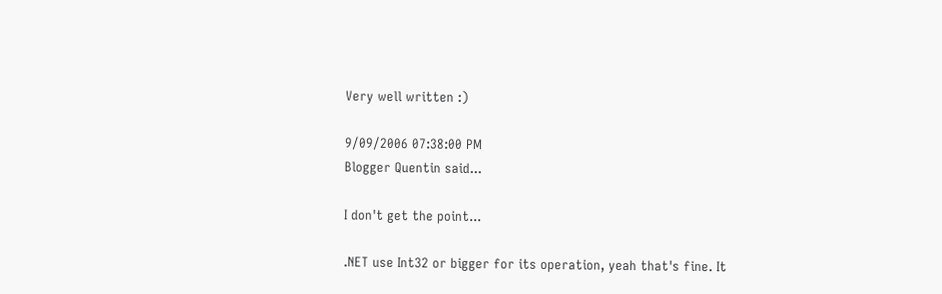Very well written :)

9/09/2006 07:38:00 PM
Blogger Quentin said...

I don't get the point...

.NET use Int32 or bigger for its operation, yeah that's fine. It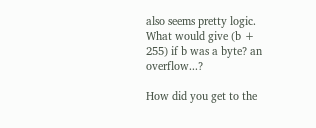also seems pretty logic. What would give (b + 255) if b was a byte? an overflow...?

How did you get to the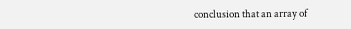conclusion that an array of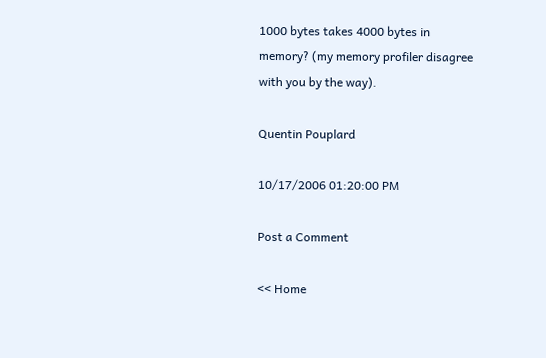1000 bytes takes 4000 bytes in memory? (my memory profiler disagree with you by the way).

Quentin Pouplard

10/17/2006 01:20:00 PM

Post a Comment

<< Home